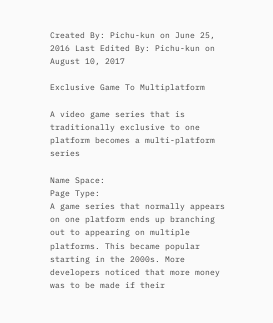Created By: Pichu-kun on June 25, 2016 Last Edited By: Pichu-kun on August 10, 2017

Exclusive Game To Multiplatform

A video game series that is traditionally exclusive to one platform becomes a multi-platform series

Name Space:
Page Type:
A game series that normally appears on one platform ends up branching out to appearing on multiple platforms. This became popular starting in the 2000s. More developers noticed that more money was to be made if their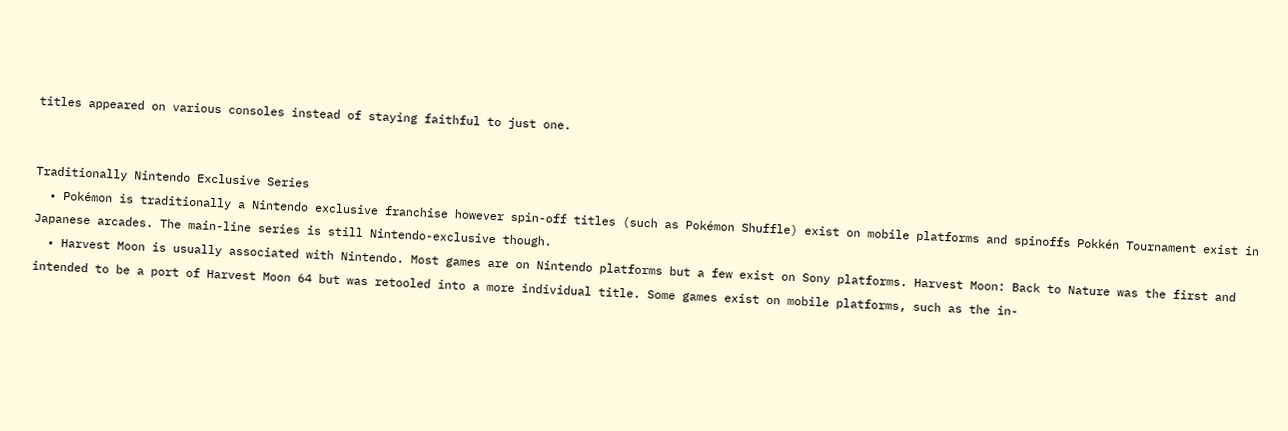titles appeared on various consoles instead of staying faithful to just one.


Traditionally Nintendo Exclusive Series
  • Pokémon is traditionally a Nintendo exclusive franchise however spin-off titles (such as Pokémon Shuffle) exist on mobile platforms and spinoffs Pokkén Tournament exist in Japanese arcades. The main-line series is still Nintendo-exclusive though.
  • Harvest Moon is usually associated with Nintendo. Most games are on Nintendo platforms but a few exist on Sony platforms. Harvest Moon: Back to Nature was the first and intended to be a port of Harvest Moon 64 but was retooled into a more individual title. Some games exist on mobile platforms, such as the in-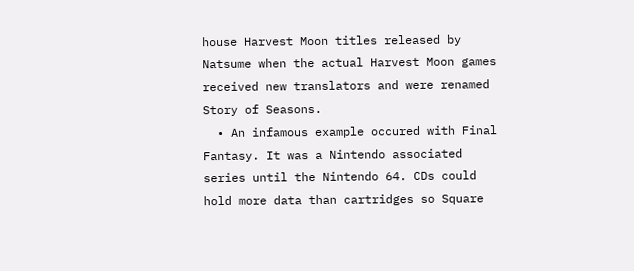house Harvest Moon titles released by Natsume when the actual Harvest Moon games received new translators and were renamed Story of Seasons.
  • An infamous example occured with Final Fantasy. It was a Nintendo associated series until the Nintendo 64. CDs could hold more data than cartridges so Square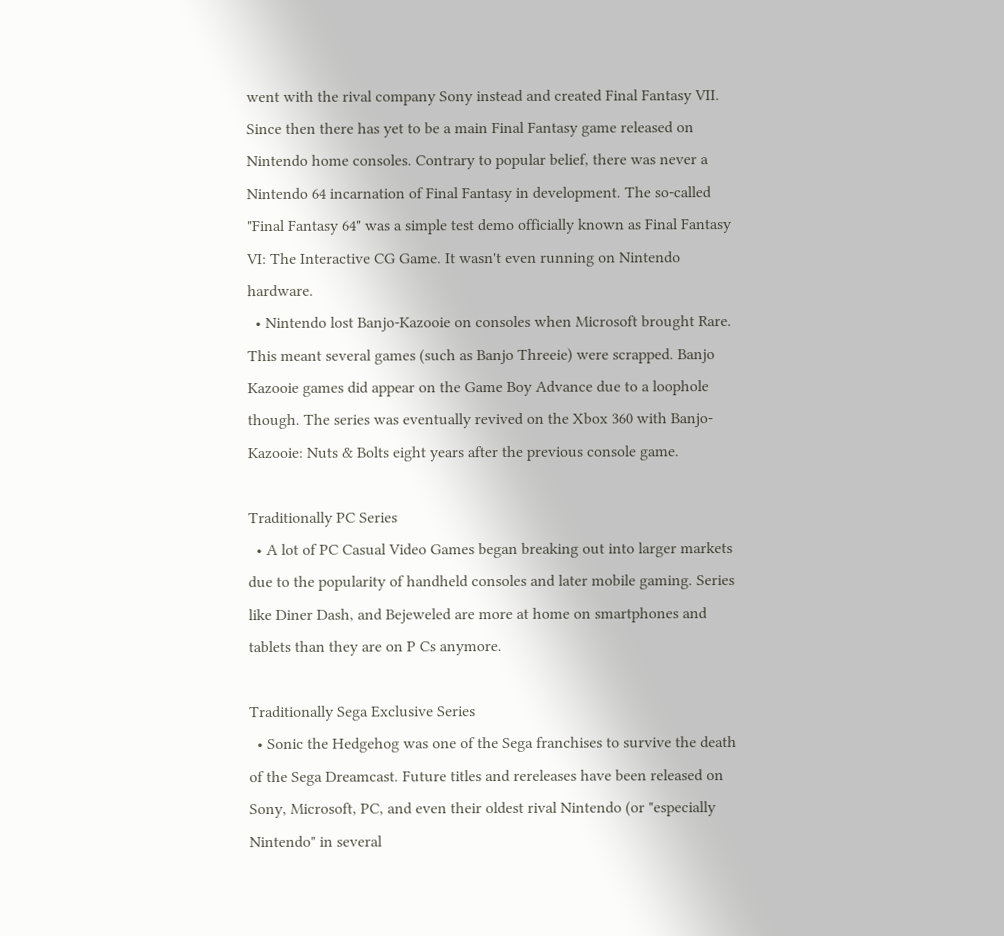went with the rival company Sony instead and created Final Fantasy VII. Since then there has yet to be a main Final Fantasy game released on Nintendo home consoles. Contrary to popular belief, there was never a Nintendo 64 incarnation of Final Fantasy in development. The so-called "Final Fantasy 64" was a simple test demo officially known as Final Fantasy VI: The Interactive CG Game. It wasn't even running on Nintendo hardware.
  • Nintendo lost Banjo-Kazooie on consoles when Microsoft brought Rare. This meant several games (such as Banjo Threeie) were scrapped. Banjo Kazooie games did appear on the Game Boy Advance due to a loophole though. The series was eventually revived on the Xbox 360 with Banjo-Kazooie: Nuts & Bolts eight years after the previous console game.

Traditionally PC Series
  • A lot of PC Casual Video Games began breaking out into larger markets due to the popularity of handheld consoles and later mobile gaming. Series like Diner Dash, and Bejeweled are more at home on smartphones and tablets than they are on P Cs anymore.

Traditionally Sega Exclusive Series
  • Sonic the Hedgehog was one of the Sega franchises to survive the death of the Sega Dreamcast. Future titles and rereleases have been released on Sony, Microsoft, PC, and even their oldest rival Nintendo (or "especially Nintendo" in several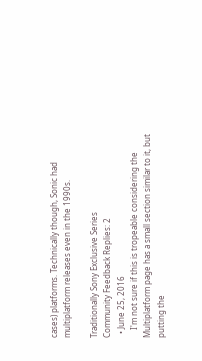cases) platforms. Technically though, Sonic had multiplatform releases even in the 1990s.

Traditionally Sony Exclusive Series
Community Feedback Replies: 2
  • June 25, 2016
    I'm not sure if this is tropeable considering the Multiplatform page has a small section similar to it, but putting the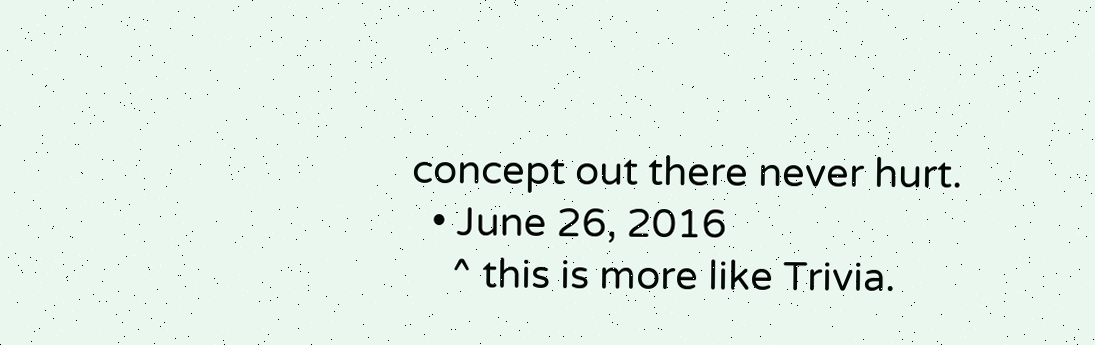concept out there never hurt.
  • June 26, 2016
    ^ this is more like Trivia.